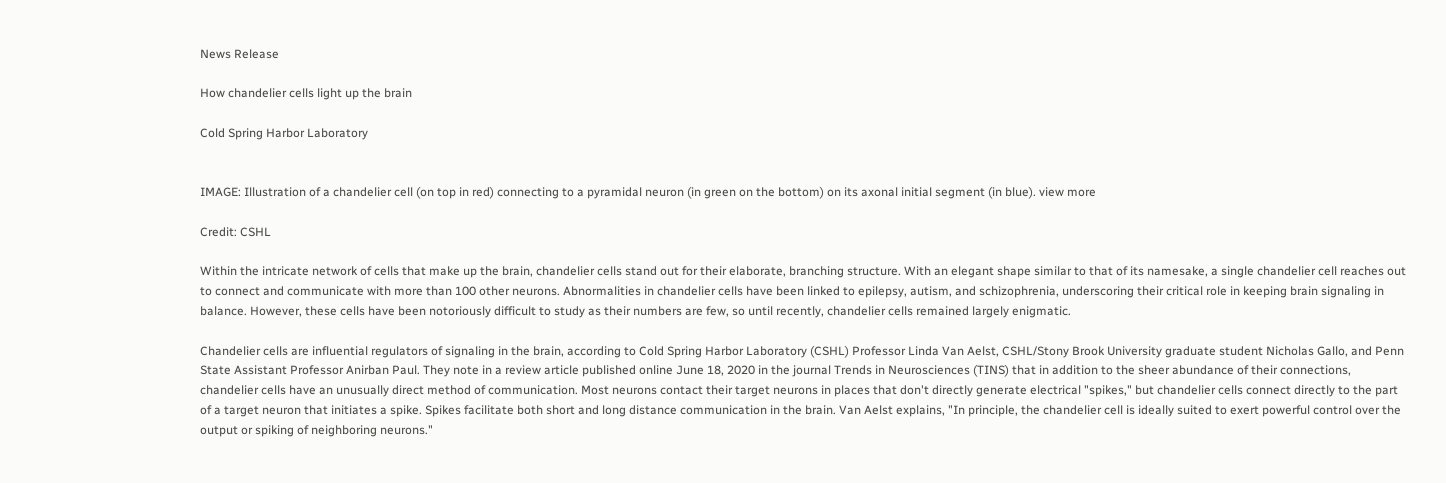News Release

How chandelier cells light up the brain

Cold Spring Harbor Laboratory


IMAGE: Illustration of a chandelier cell (on top in red) connecting to a pyramidal neuron (in green on the bottom) on its axonal initial segment (in blue). view more

Credit: CSHL

Within the intricate network of cells that make up the brain, chandelier cells stand out for their elaborate, branching structure. With an elegant shape similar to that of its namesake, a single chandelier cell reaches out to connect and communicate with more than 100 other neurons. Abnormalities in chandelier cells have been linked to epilepsy, autism, and schizophrenia, underscoring their critical role in keeping brain signaling in balance. However, these cells have been notoriously difficult to study as their numbers are few, so until recently, chandelier cells remained largely enigmatic.

Chandelier cells are influential regulators of signaling in the brain, according to Cold Spring Harbor Laboratory (CSHL) Professor Linda Van Aelst, CSHL/Stony Brook University graduate student Nicholas Gallo, and Penn State Assistant Professor Anirban Paul. They note in a review article published online June 18, 2020 in the journal Trends in Neurosciences (TINS) that in addition to the sheer abundance of their connections, chandelier cells have an unusually direct method of communication. Most neurons contact their target neurons in places that don't directly generate electrical "spikes," but chandelier cells connect directly to the part of a target neuron that initiates a spike. Spikes facilitate both short and long distance communication in the brain. Van Aelst explains, "In principle, the chandelier cell is ideally suited to exert powerful control over the output or spiking of neighboring neurons."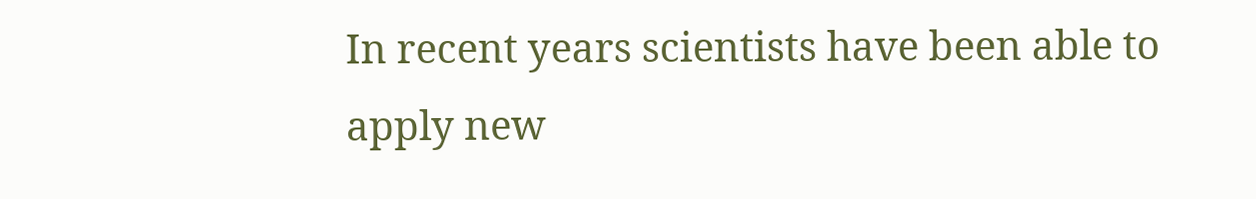In recent years scientists have been able to apply new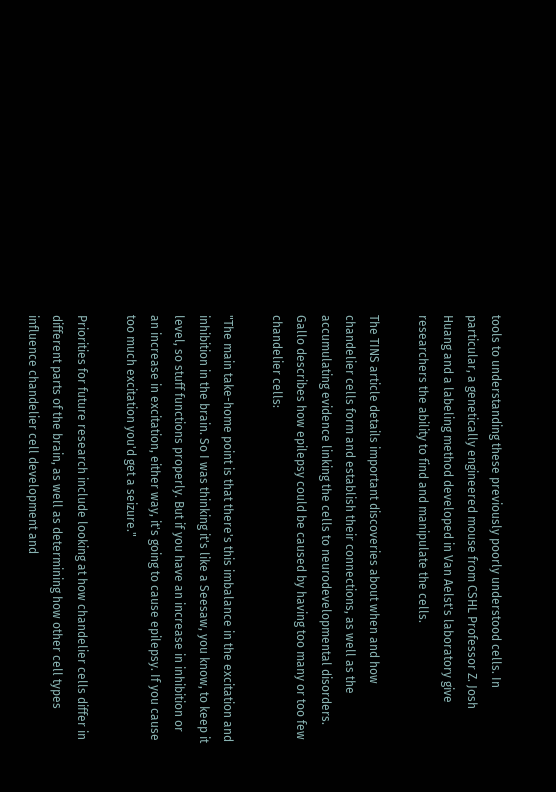tools to understanding these previously poorly understood cells. In particular, a genetically engineered mouse from CSHL Professor Z. Josh Huang and a labeling method developed in Van Aelst's laboratory give researchers the ability to find and manipulate the cells.

The TINS article details important discoveries about when and how chandelier cells form and establish their connections, as well as the accumulating evidence linking the cells to neurodevelopmental disorders. Gallo describes how epilepsy could be caused by having too many or too few chandelier cells:

"The main take-home point is that there's this imbalance in the excitation and inhibition in the brain. So I was thinking it's like a Seesaw, you know, to keep it level, so stuff functions properly. But if you have an increase in inhibition or an increase in excitation, either way, it's going to cause epilepsy. If you cause too much excitation you'd get a seizure."

Priorities for future research include looking at how chandelier cells differ in different parts of the brain, as well as determining how other cell types influence chandelier cell development and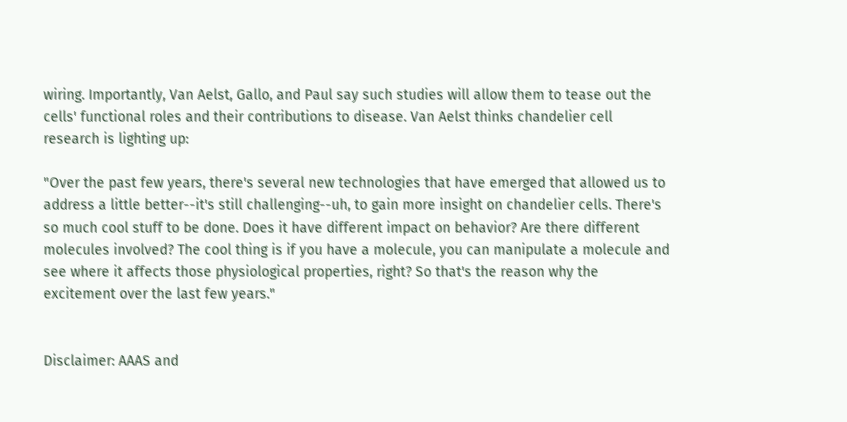wiring. Importantly, Van Aelst, Gallo, and Paul say such studies will allow them to tease out the cells' functional roles and their contributions to disease. Van Aelst thinks chandelier cell research is lighting up:

"Over the past few years, there's several new technologies that have emerged that allowed us to address a little better--it's still challenging--uh, to gain more insight on chandelier cells. There's so much cool stuff to be done. Does it have different impact on behavior? Are there different molecules involved? The cool thing is if you have a molecule, you can manipulate a molecule and see where it affects those physiological properties, right? So that's the reason why the excitement over the last few years."


Disclaimer: AAAS and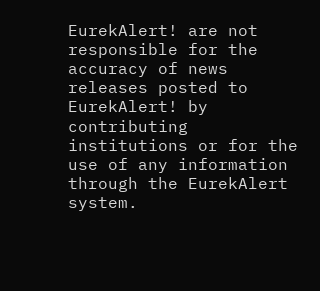EurekAlert! are not responsible for the accuracy of news releases posted to EurekAlert! by contributing institutions or for the use of any information through the EurekAlert system.